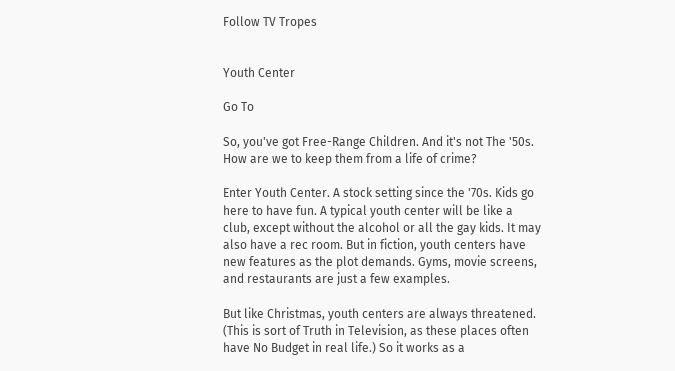Follow TV Tropes


Youth Center

Go To

So, you've got Free-Range Children. And it's not The '50s. How are we to keep them from a life of crime?

Enter Youth Center. A stock setting since the '70s. Kids go here to have fun. A typical youth center will be like a club, except without the alcohol or all the gay kids. It may also have a rec room. But in fiction, youth centers have new features as the plot demands. Gyms, movie screens, and restaurants are just a few examples.

But like Christmas, youth centers are always threatened. (This is sort of Truth in Television, as these places often have No Budget in real life.) So it works as a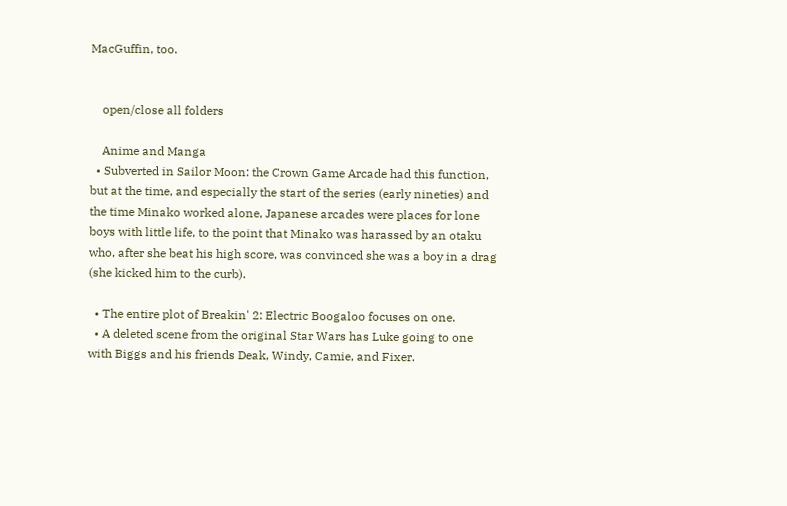MacGuffin, too.


    open/close all folders

    Anime and Manga
  • Subverted in Sailor Moon: the Crown Game Arcade had this function, but at the time, and especially the start of the series (early nineties) and the time Minako worked alone, Japanese arcades were places for lone boys with little life, to the point that Minako was harassed by an otaku who, after she beat his high score, was convinced she was a boy in a drag (she kicked him to the curb).

  • The entire plot of Breakin' 2: Electric Boogaloo focuses on one.
  • A deleted scene from the original Star Wars has Luke going to one with Biggs and his friends Deak, Windy, Camie, and Fixer.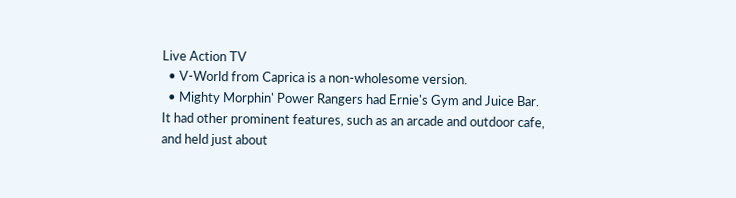Live Action TV
  • V-World from Caprica is a non-wholesome version.
  • Mighty Morphin' Power Rangers had Ernie's Gym and Juice Bar. It had other prominent features, such as an arcade and outdoor cafe, and held just about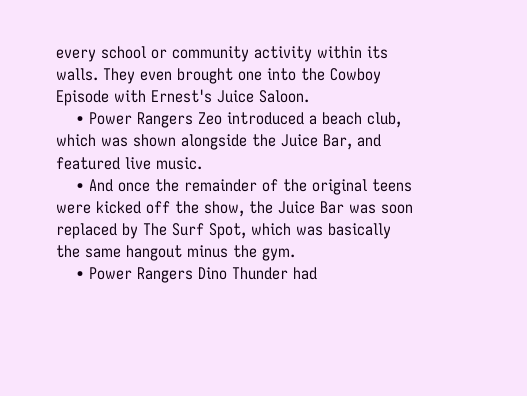every school or community activity within its walls. They even brought one into the Cowboy Episode with Ernest's Juice Saloon.
    • Power Rangers Zeo introduced a beach club, which was shown alongside the Juice Bar, and featured live music.
    • And once the remainder of the original teens were kicked off the show, the Juice Bar was soon replaced by The Surf Spot, which was basically the same hangout minus the gym.
    • Power Rangers Dino Thunder had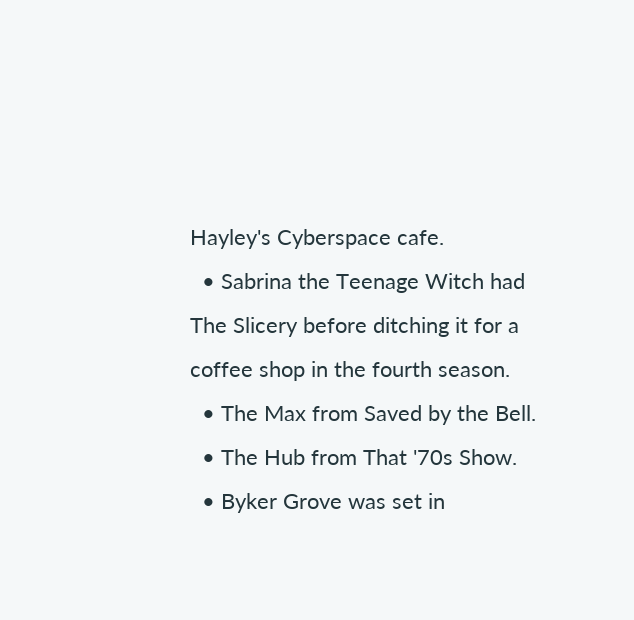Hayley's Cyberspace cafe.
  • Sabrina the Teenage Witch had The Slicery before ditching it for a coffee shop in the fourth season.
  • The Max from Saved by the Bell.
  • The Hub from That '70s Show.
  • Byker Grove was set in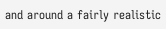and around a fairly realistic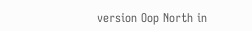version Oop North in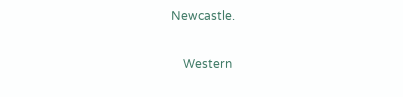Newcastle.

    Western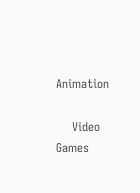Animation

    Video Games